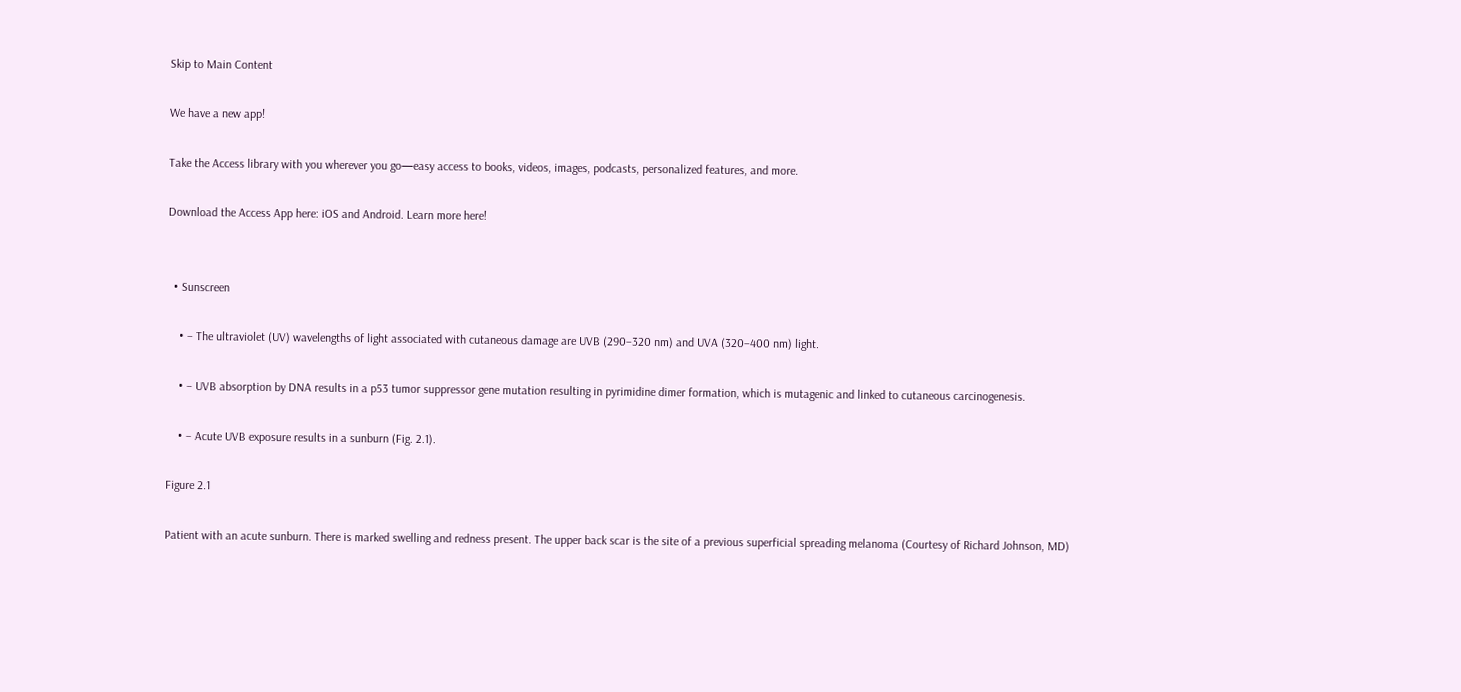Skip to Main Content

We have a new app!

Take the Access library with you wherever you go—easy access to books, videos, images, podcasts, personalized features, and more.

Download the Access App here: iOS and Android. Learn more here!


  • Sunscreen

    • – The ultraviolet (UV) wavelengths of light associated with cutaneous damage are UVB (290–320 nm) and UVA (320–400 nm) light.

    • – UVB absorption by DNA results in a p53 tumor suppressor gene mutation resulting in pyrimidine dimer formation, which is mutagenic and linked to cutaneous carcinogenesis.

    • – Acute UVB exposure results in a sunburn (Fig. 2.1).

Figure 2.1

Patient with an acute sunburn. There is marked swelling and redness present. The upper back scar is the site of a previous superficial spreading melanoma (Courtesy of Richard Johnson, MD)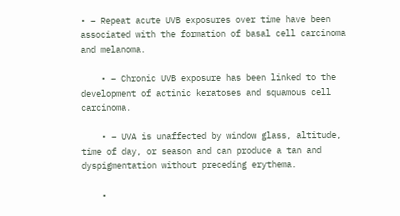• – Repeat acute UVB exposures over time have been associated with the formation of basal cell carcinoma and melanoma.

    • – Chronic UVB exposure has been linked to the development of actinic keratoses and squamous cell carcinoma.

    • – UVA is unaffected by window glass, altitude, time of day, or season and can produce a tan and dyspigmentation without preceding erythema.

    •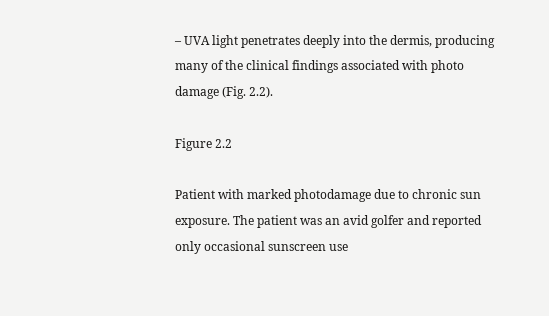– UVA light penetrates deeply into the dermis, producing many of the clinical findings associated with photo damage (Fig. 2.2).

Figure 2.2

Patient with marked photodamage due to chronic sun exposure. The patient was an avid golfer and reported only occasional sunscreen use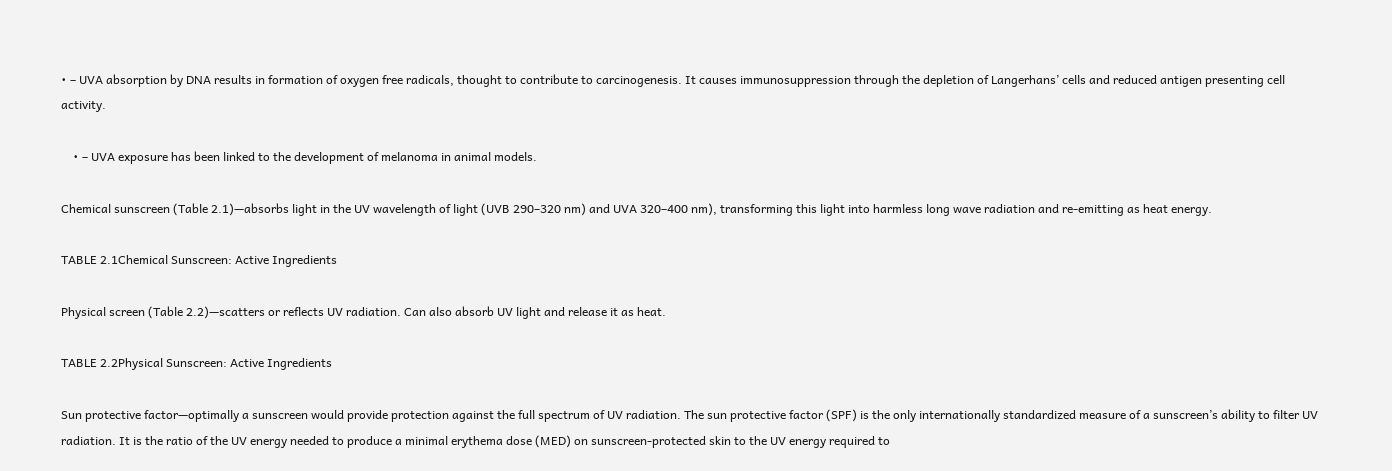• – UVA absorption by DNA results in formation of oxygen free radicals, thought to contribute to carcinogenesis. It causes immunosuppression through the depletion of Langerhans’ cells and reduced antigen presenting cell activity.

    • – UVA exposure has been linked to the development of melanoma in animal models.

Chemical sunscreen (Table 2.1)—absorbs light in the UV wavelength of light (UVB 290–320 nm) and UVA 320–400 nm), transforming this light into harmless long wave radiation and re-emitting as heat energy.

TABLE 2.1Chemical Sunscreen: Active Ingredients

Physical screen (Table 2.2)—scatters or reflects UV radiation. Can also absorb UV light and release it as heat.

TABLE 2.2Physical Sunscreen: Active Ingredients

Sun protective factor—optimally a sunscreen would provide protection against the full spectrum of UV radiation. The sun protective factor (SPF) is the only internationally standardized measure of a sunscreen’s ability to filter UV radiation. It is the ratio of the UV energy needed to produce a minimal erythema dose (MED) on sunscreen-protected skin to the UV energy required to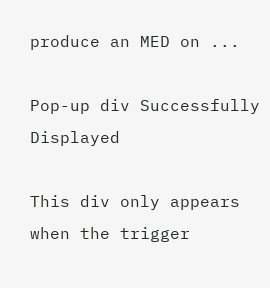produce an MED on ...

Pop-up div Successfully Displayed

This div only appears when the trigger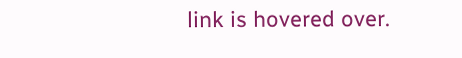link is hovered over.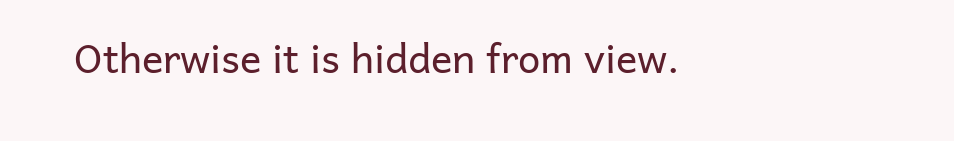Otherwise it is hidden from view.